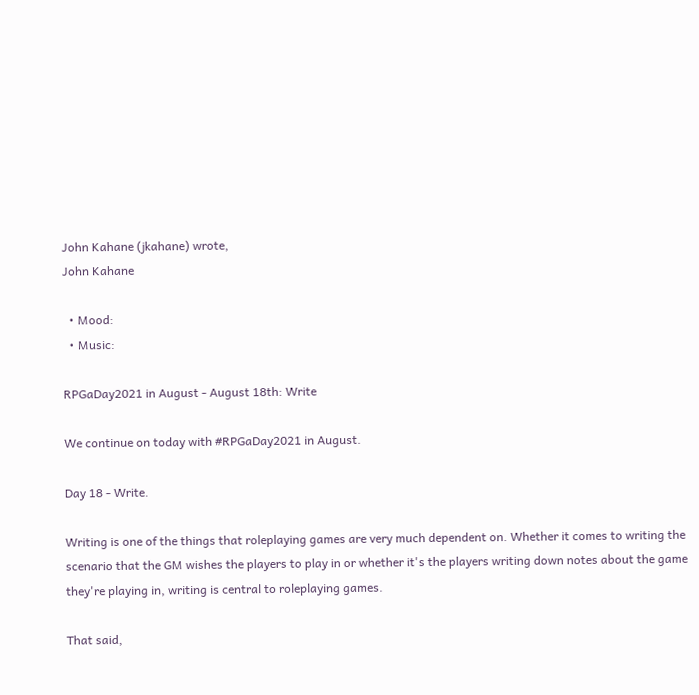John Kahane (jkahane) wrote,
John Kahane

  • Mood:
  • Music:

RPGaDay2021 in August - August 18th: Write

We continue on today with #RPGaDay2021 in August.

Day 18 - Write.

Writing is one of the things that roleplaying games are very much dependent on. Whether it comes to writing the scenario that the GM wishes the players to play in or whether it's the players writing down notes about the game they're playing in, writing is central to roleplaying games.

That said,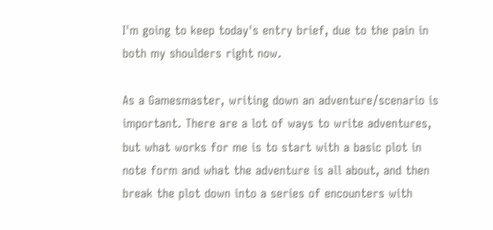I'm going to keep today's entry brief, due to the pain in both my shoulders right now.

As a Gamesmaster, writing down an adventure/scenario is important. There are a lot of ways to write adventures, but what works for me is to start with a basic plot in note form and what the adventure is all about, and then break the plot down into a series of encounters with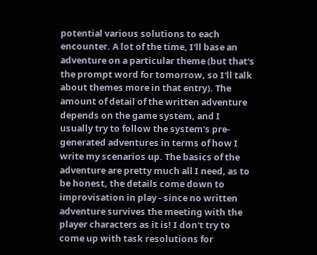potential various solutions to each encounter. A lot of the time, I'll base an adventure on a particular theme (but that's the prompt word for tomorrow, so I'll talk about themes more in that entry). The amount of detail of the written adventure depends on the game system, and I usually try to follow the system's pre-generated adventures in terms of how I write my scenarios up. The basics of the adventure are pretty much all I need, as to be honest, the details come down to improvisation in play - since no written adventure survives the meeting with the player characters as it is! I don't try to come up with task resolutions for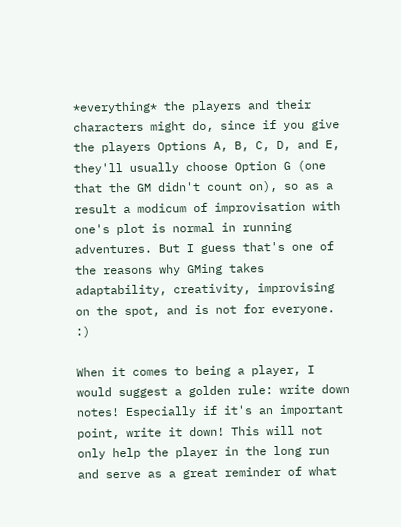*everything* the players and their characters might do, since if you give the players Options A, B, C, D, and E, they'll usually choose Option G (one that the GM didn't count on), so as a result a modicum of improvisation with one's plot is normal in running adventures. But I guess that's one of the reasons why GMing takes adaptability, creativity, improvising on the spot, and is not for everyone. :)

When it comes to being a player, I would suggest a golden rule: write down notes! Especially if it's an important point, write it down! This will not only help the player in the long run and serve as a great reminder of what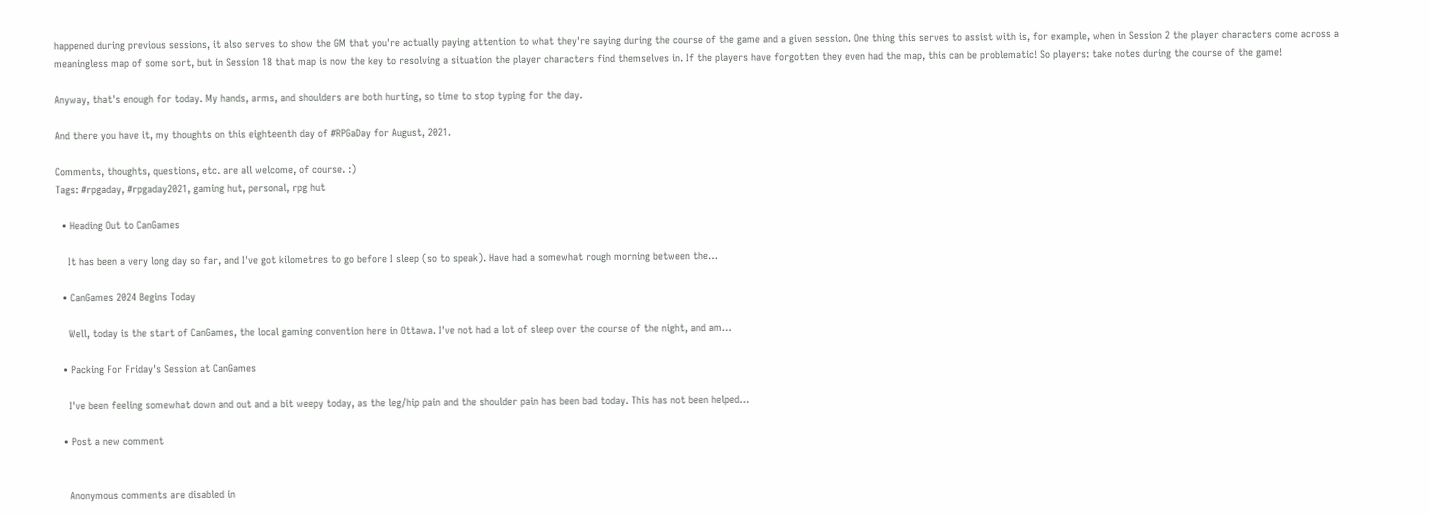happened during previous sessions, it also serves to show the GM that you're actually paying attention to what they're saying during the course of the game and a given session. One thing this serves to assist with is, for example, when in Session 2 the player characters come across a meaningless map of some sort, but in Session 18 that map is now the key to resolving a situation the player characters find themselves in. If the players have forgotten they even had the map, this can be problematic! So players: take notes during the course of the game!

Anyway, that's enough for today. My hands, arms, and shoulders are both hurting, so time to stop typing for the day.

And there you have it, my thoughts on this eighteenth day of #RPGaDay for August, 2021.

Comments, thoughts, questions, etc. are all welcome, of course. :)
Tags: #rpgaday, #rpgaday2021, gaming hut, personal, rpg hut

  • Heading Out to CanGames

    It has been a very long day so far, and I've got kilometres to go before I sleep (so to speak). Have had a somewhat rough morning between the…

  • CanGames 2024 Begins Today

    Well, today is the start of CanGames, the local gaming convention here in Ottawa. I've not had a lot of sleep over the course of the night, and am…

  • Packing For Friday's Session at CanGames

    I've been feeling somewhat down and out and a bit weepy today, as the leg/hip pain and the shoulder pain has been bad today. This has not been helped…

  • Post a new comment


    Anonymous comments are disabled in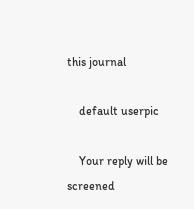this journal

    default userpic

    Your reply will be screened